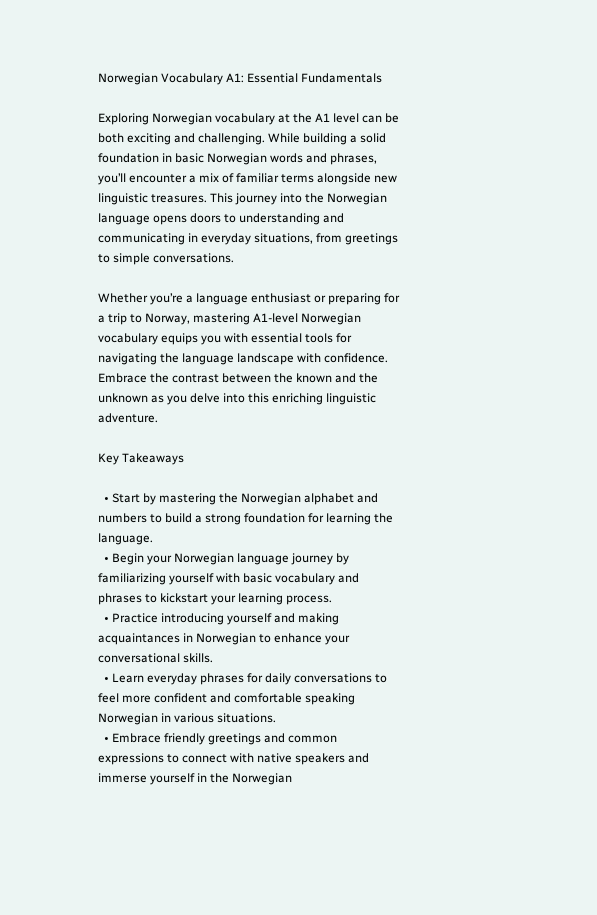Norwegian Vocabulary A1: Essential Fundamentals

Exploring Norwegian vocabulary at the A1 level can be both exciting and challenging. While building a solid foundation in basic Norwegian words and phrases, you’ll encounter a mix of familiar terms alongside new linguistic treasures. This journey into the Norwegian language opens doors to understanding and communicating in everyday situations, from greetings to simple conversations.

Whether you’re a language enthusiast or preparing for a trip to Norway, mastering A1-level Norwegian vocabulary equips you with essential tools for navigating the language landscape with confidence. Embrace the contrast between the known and the unknown as you delve into this enriching linguistic adventure.

Key Takeaways

  • Start by mastering the Norwegian alphabet and numbers to build a strong foundation for learning the language.
  • Begin your Norwegian language journey by familiarizing yourself with basic vocabulary and phrases to kickstart your learning process.
  • Practice introducing yourself and making acquaintances in Norwegian to enhance your conversational skills.
  • Learn everyday phrases for daily conversations to feel more confident and comfortable speaking Norwegian in various situations.
  • Embrace friendly greetings and common expressions to connect with native speakers and immerse yourself in the Norwegian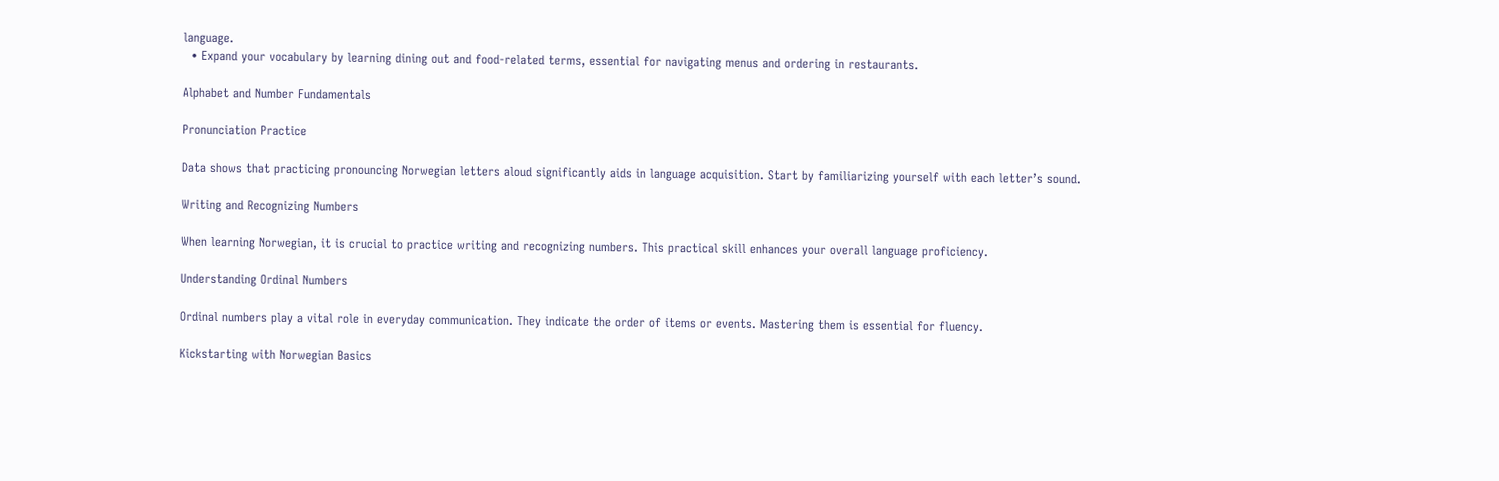language.
  • Expand your vocabulary by learning dining out and food-related terms, essential for navigating menus and ordering in restaurants.

Alphabet and Number Fundamentals

Pronunciation Practice

Data shows that practicing pronouncing Norwegian letters aloud significantly aids in language acquisition. Start by familiarizing yourself with each letter’s sound.

Writing and Recognizing Numbers

When learning Norwegian, it is crucial to practice writing and recognizing numbers. This practical skill enhances your overall language proficiency.

Understanding Ordinal Numbers

Ordinal numbers play a vital role in everyday communication. They indicate the order of items or events. Mastering them is essential for fluency.

Kickstarting with Norwegian Basics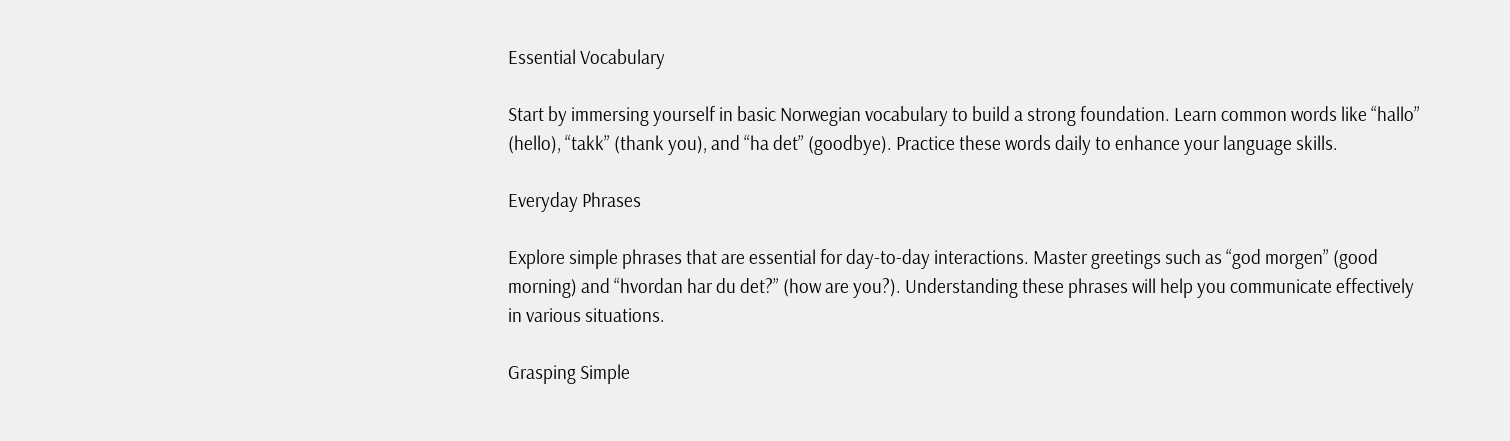Essential Vocabulary

Start by immersing yourself in basic Norwegian vocabulary to build a strong foundation. Learn common words like “hallo” (hello), “takk” (thank you), and “ha det” (goodbye). Practice these words daily to enhance your language skills.

Everyday Phrases

Explore simple phrases that are essential for day-to-day interactions. Master greetings such as “god morgen” (good morning) and “hvordan har du det?” (how are you?). Understanding these phrases will help you communicate effectively in various situations.

Grasping Simple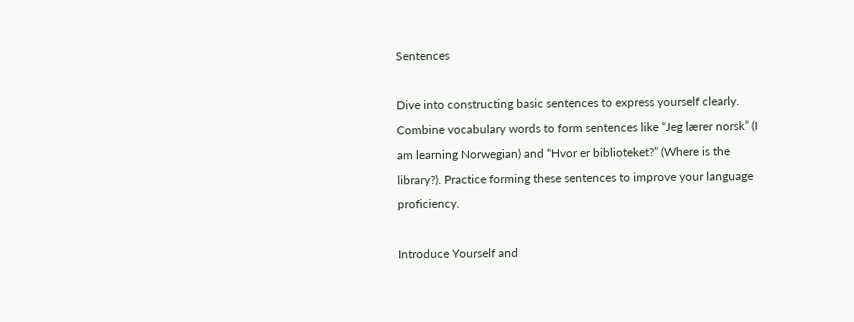Sentences

Dive into constructing basic sentences to express yourself clearly. Combine vocabulary words to form sentences like “Jeg lærer norsk” (I am learning Norwegian) and “Hvor er biblioteket?” (Where is the library?). Practice forming these sentences to improve your language proficiency.

Introduce Yourself and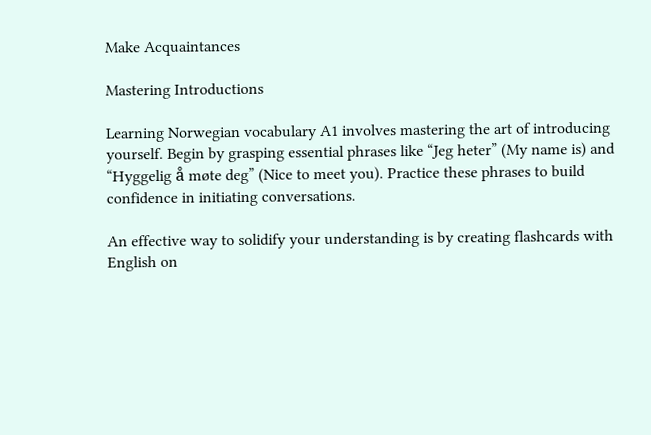Make Acquaintances

Mastering Introductions

Learning Norwegian vocabulary A1 involves mastering the art of introducing yourself. Begin by grasping essential phrases like “Jeg heter” (My name is) and “Hyggelig å møte deg” (Nice to meet you). Practice these phrases to build confidence in initiating conversations.

An effective way to solidify your understanding is by creating flashcards with English on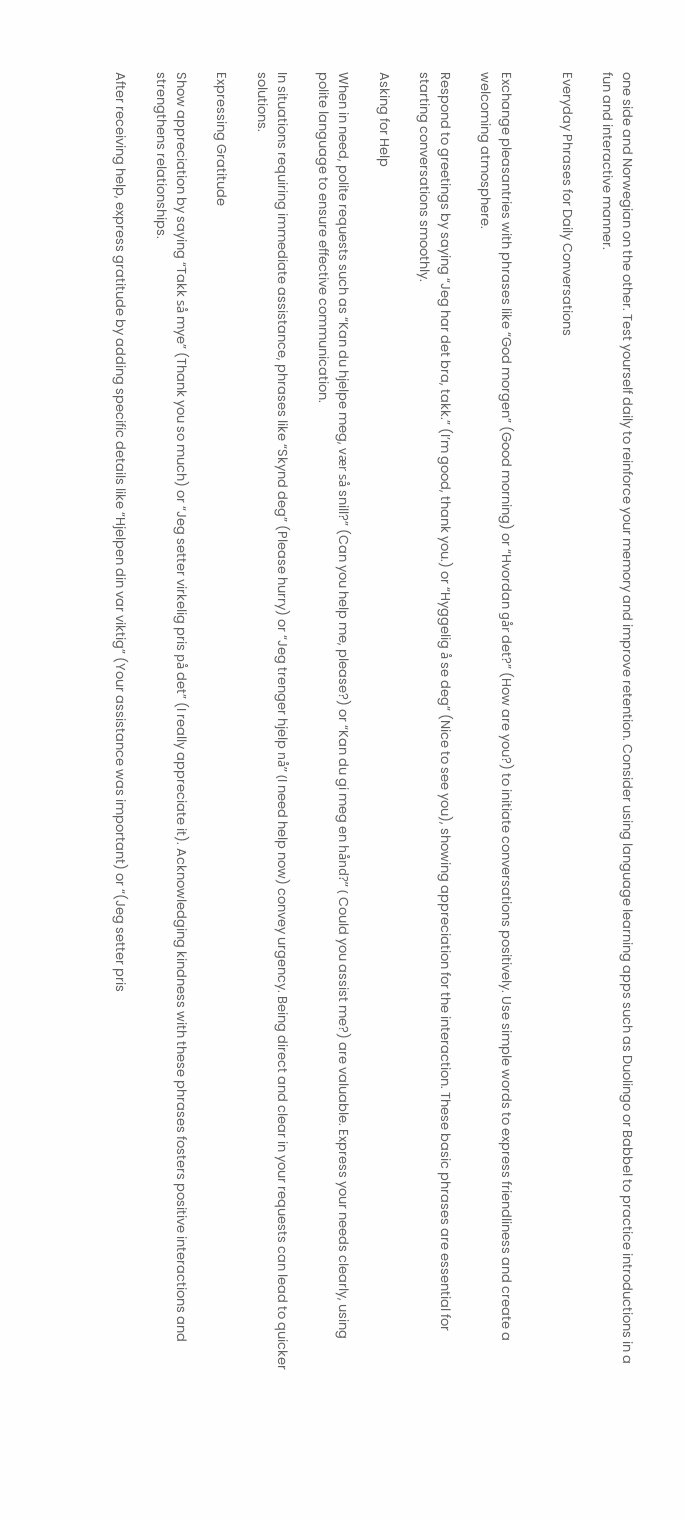one side and Norwegian on the other. Test yourself daily to reinforce your memory and improve retention. Consider using language learning apps such as Duolingo or Babbel to practice introductions in a fun and interactive manner.

Everyday Phrases for Daily Conversations


Exchange pleasantries with phrases like “God morgen” (Good morning) or “Hvordan går det?” (How are you?) to initiate conversations positively. Use simple words to express friendliness and create a welcoming atmosphere.

Respond to greetings by saying “Jeg har det bra, takk.” (I’m good, thank you.) or “Hyggelig å se deg” (Nice to see you), showing appreciation for the interaction. These basic phrases are essential for starting conversations smoothly.

Asking for Help

When in need, polite requests such as “Kan du hjelpe meg, vær så snill?” (Can you help me, please?) or “Kan du gi meg en hånd?” ( Could you assist me?) are valuable. Express your needs clearly, using polite language to ensure effective communication.

In situations requiring immediate assistance, phrases like “Skynd deg” (Please hurry) or “Jeg trenger hjelp nå” (I need help now) convey urgency. Being direct and clear in your requests can lead to quicker solutions.

Expressing Gratitude

Show appreciation by saying “Takk så mye” (Thank you so much) or “Jeg setter virkelig pris på det” (I really appreciate it). Acknowledging kindness with these phrases fosters positive interactions and strengthens relationships.

After receiving help, express gratitude by adding specific details like “Hjelpen din var viktig” (Your assistance was important) or “(Jeg setter pris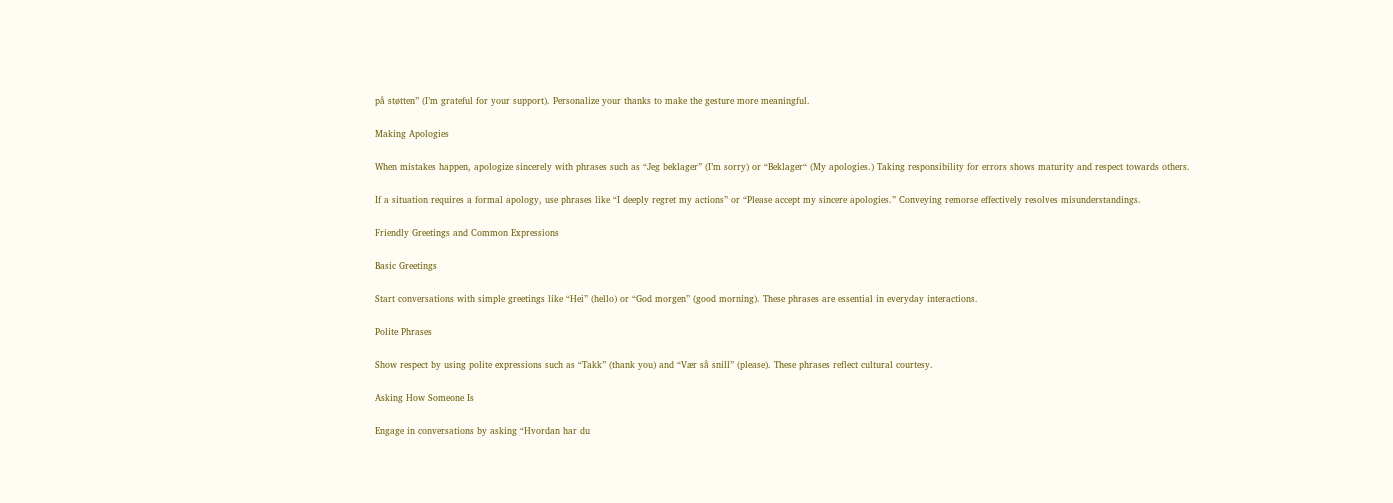på støtten” (I’m grateful for your support). Personalize your thanks to make the gesture more meaningful.

Making Apologies

When mistakes happen, apologize sincerely with phrases such as “Jeg beklager” (I’m sorry) or “Beklager“ (My apologies.) Taking responsibility for errors shows maturity and respect towards others.

If a situation requires a formal apology, use phrases like “I deeply regret my actions” or “Please accept my sincere apologies.” Conveying remorse effectively resolves misunderstandings.

Friendly Greetings and Common Expressions

Basic Greetings

Start conversations with simple greetings like “Hei” (hello) or “God morgen” (good morning). These phrases are essential in everyday interactions.

Polite Phrases

Show respect by using polite expressions such as “Takk” (thank you) and “Vær så snill” (please). These phrases reflect cultural courtesy.

Asking How Someone Is

Engage in conversations by asking “Hvordan har du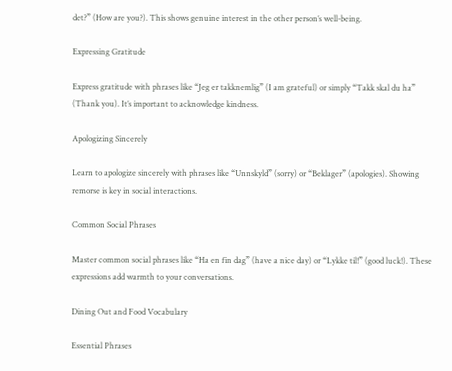det?” (How are you?). This shows genuine interest in the other person’s well-being.

Expressing Gratitude

Express gratitude with phrases like “Jeg er takknemlig” (I am grateful) or simply “Takk skal du ha” (Thank you). It’s important to acknowledge kindness.

Apologizing Sincerely

Learn to apologize sincerely with phrases like “Unnskyld” (sorry) or “Beklager” (apologies). Showing remorse is key in social interactions.

Common Social Phrases

Master common social phrases like “Ha en fin dag” (have a nice day) or “Lykke til!” (good luck!). These expressions add warmth to your conversations.

Dining Out and Food Vocabulary

Essential Phrases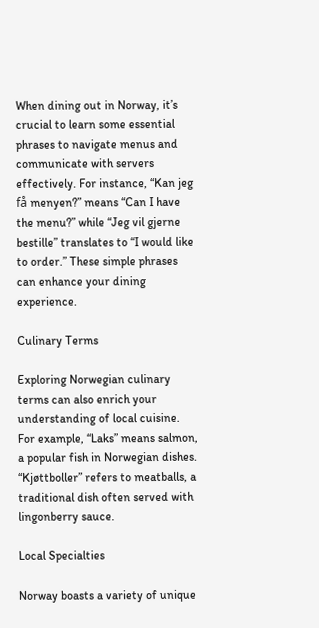When dining out in Norway, it’s crucial to learn some essential phrases to navigate menus and communicate with servers effectively. For instance, “Kan jeg få menyen?” means “Can I have the menu?” while “Jeg vil gjerne bestille” translates to “I would like to order.” These simple phrases can enhance your dining experience.

Culinary Terms

Exploring Norwegian culinary terms can also enrich your understanding of local cuisine. For example, “Laks” means salmon, a popular fish in Norwegian dishes. “Kjøttboller” refers to meatballs, a traditional dish often served with lingonberry sauce.

Local Specialties

Norway boasts a variety of unique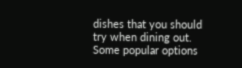dishes that you should try when dining out. Some popular options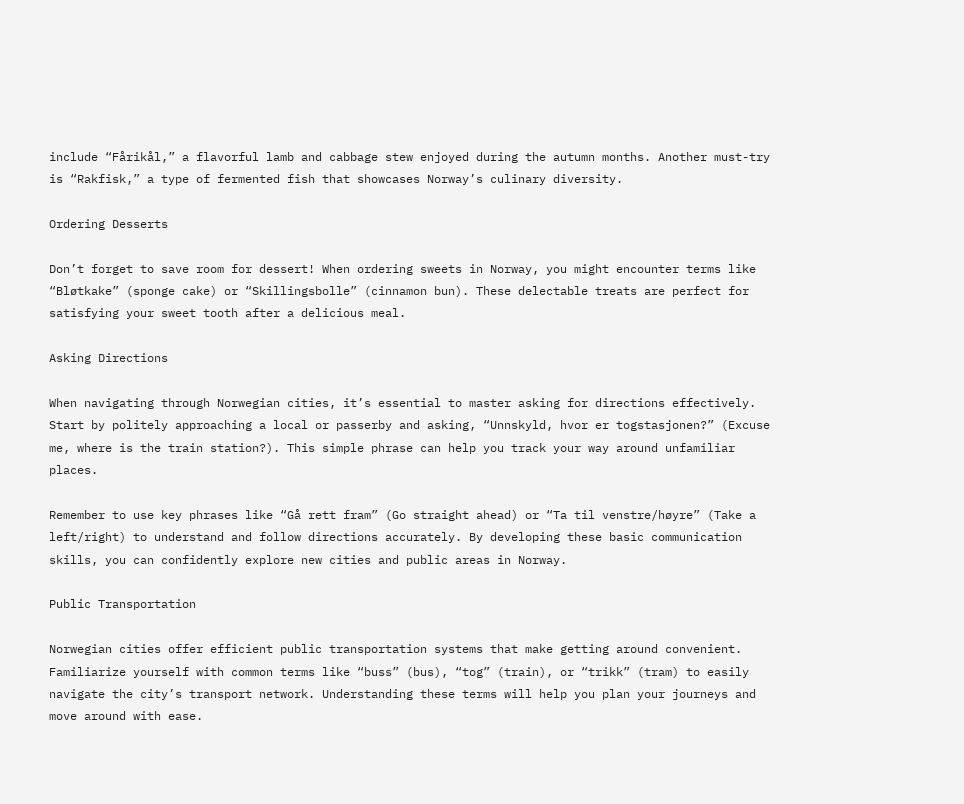include “Fårikål,” a flavorful lamb and cabbage stew enjoyed during the autumn months. Another must-try is “Rakfisk,” a type of fermented fish that showcases Norway’s culinary diversity.

Ordering Desserts

Don’t forget to save room for dessert! When ordering sweets in Norway, you might encounter terms like “Bløtkake” (sponge cake) or “Skillingsbolle” (cinnamon bun). These delectable treats are perfect for satisfying your sweet tooth after a delicious meal.

Asking Directions

When navigating through Norwegian cities, it’s essential to master asking for directions effectively. Start by politely approaching a local or passerby and asking, “Unnskyld, hvor er togstasjonen?” (Excuse me, where is the train station?). This simple phrase can help you track your way around unfamiliar places.

Remember to use key phrases like “Gå rett fram” (Go straight ahead) or “Ta til venstre/høyre” (Take a left/right) to understand and follow directions accurately. By developing these basic communication skills, you can confidently explore new cities and public areas in Norway.

Public Transportation

Norwegian cities offer efficient public transportation systems that make getting around convenient. Familiarize yourself with common terms like “buss” (bus), “tog” (train), or “trikk” (tram) to easily navigate the city’s transport network. Understanding these terms will help you plan your journeys and move around with ease.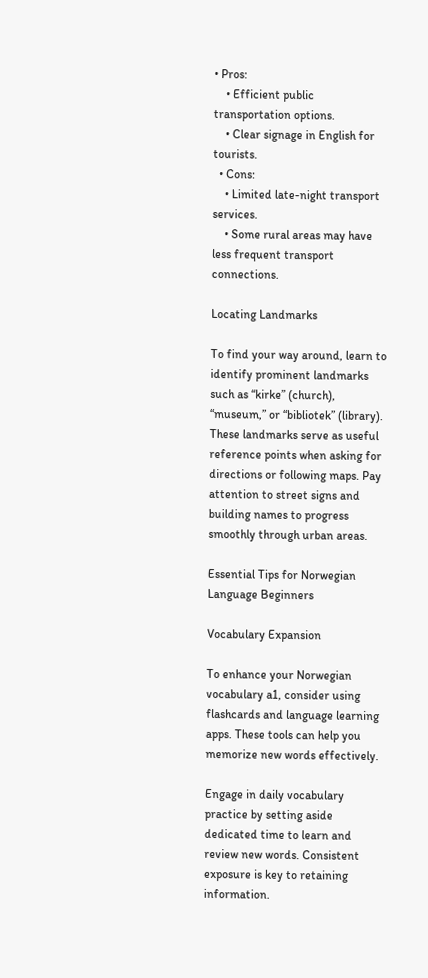• Pros:
    • Efficient public transportation options.
    • Clear signage in English for tourists.
  • Cons:
    • Limited late-night transport services.
    • Some rural areas may have less frequent transport connections.

Locating Landmarks

To find your way around, learn to identify prominent landmarks such as “kirke” (church), “museum,” or “bibliotek” (library). These landmarks serve as useful reference points when asking for directions or following maps. Pay attention to street signs and building names to progress smoothly through urban areas.

Essential Tips for Norwegian Language Beginners

Vocabulary Expansion

To enhance your Norwegian vocabulary a1, consider using flashcards and language learning apps. These tools can help you memorize new words effectively.

Engage in daily vocabulary practice by setting aside dedicated time to learn and review new words. Consistent exposure is key to retaining information.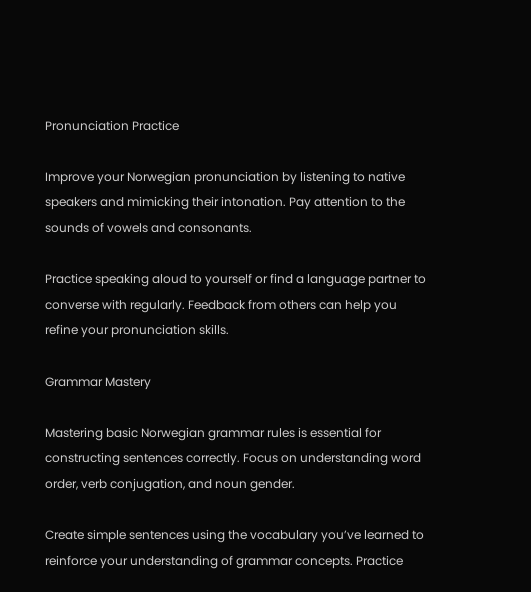Pronunciation Practice

Improve your Norwegian pronunciation by listening to native speakers and mimicking their intonation. Pay attention to the sounds of vowels and consonants.

Practice speaking aloud to yourself or find a language partner to converse with regularly. Feedback from others can help you refine your pronunciation skills.

Grammar Mastery

Mastering basic Norwegian grammar rules is essential for constructing sentences correctly. Focus on understanding word order, verb conjugation, and noun gender.

Create simple sentences using the vocabulary you’ve learned to reinforce your understanding of grammar concepts. Practice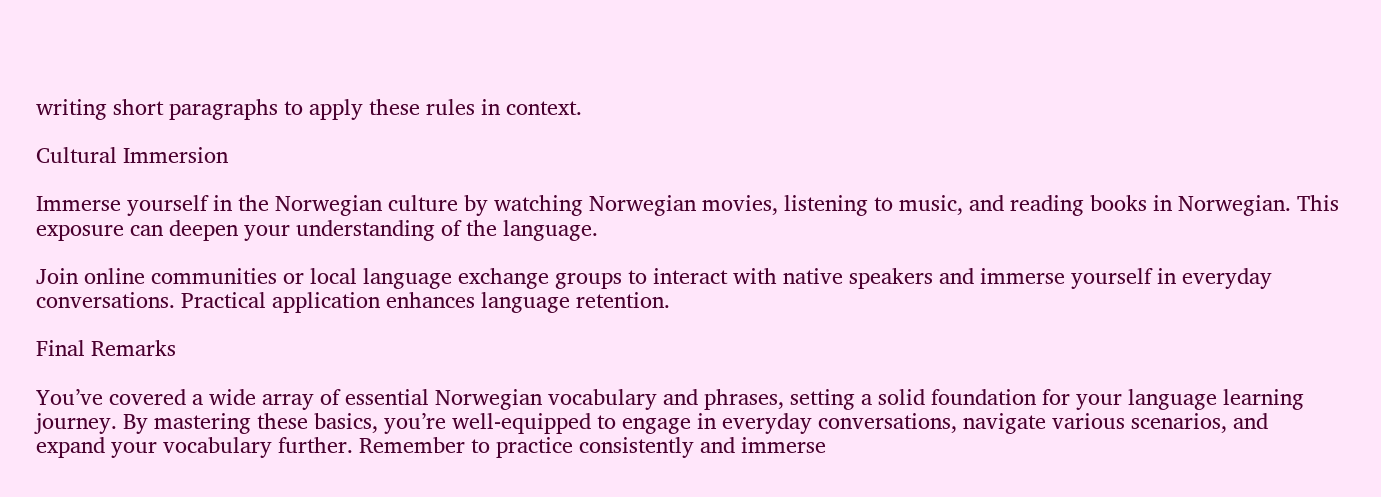writing short paragraphs to apply these rules in context.

Cultural Immersion

Immerse yourself in the Norwegian culture by watching Norwegian movies, listening to music, and reading books in Norwegian. This exposure can deepen your understanding of the language.

Join online communities or local language exchange groups to interact with native speakers and immerse yourself in everyday conversations. Practical application enhances language retention.

Final Remarks

You’ve covered a wide array of essential Norwegian vocabulary and phrases, setting a solid foundation for your language learning journey. By mastering these basics, you’re well-equipped to engage in everyday conversations, navigate various scenarios, and expand your vocabulary further. Remember to practice consistently and immerse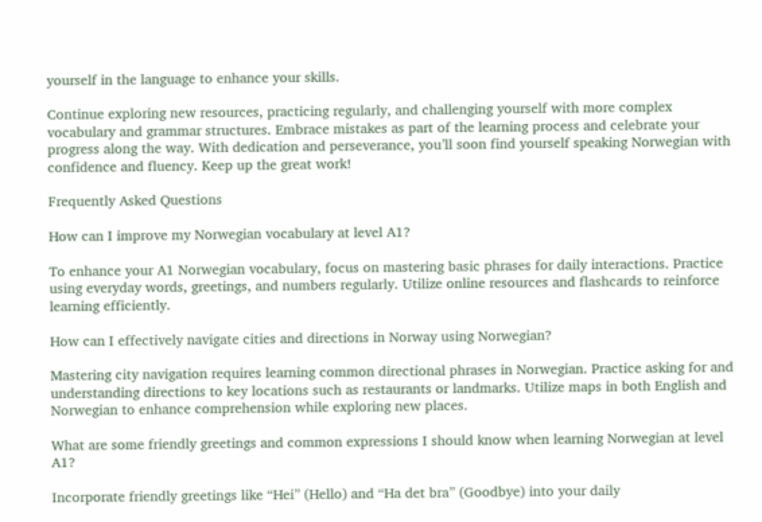yourself in the language to enhance your skills.

Continue exploring new resources, practicing regularly, and challenging yourself with more complex vocabulary and grammar structures. Embrace mistakes as part of the learning process and celebrate your progress along the way. With dedication and perseverance, you’ll soon find yourself speaking Norwegian with confidence and fluency. Keep up the great work!

Frequently Asked Questions

How can I improve my Norwegian vocabulary at level A1?

To enhance your A1 Norwegian vocabulary, focus on mastering basic phrases for daily interactions. Practice using everyday words, greetings, and numbers regularly. Utilize online resources and flashcards to reinforce learning efficiently.

How can I effectively navigate cities and directions in Norway using Norwegian?

Mastering city navigation requires learning common directional phrases in Norwegian. Practice asking for and understanding directions to key locations such as restaurants or landmarks. Utilize maps in both English and Norwegian to enhance comprehension while exploring new places.

What are some friendly greetings and common expressions I should know when learning Norwegian at level A1?

Incorporate friendly greetings like “Hei” (Hello) and “Ha det bra” (Goodbye) into your daily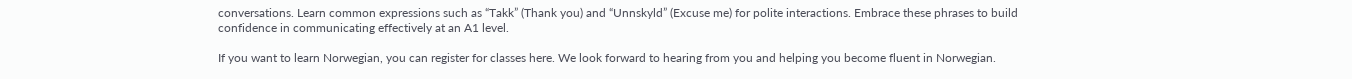conversations. Learn common expressions such as “Takk” (Thank you) and “Unnskyld” (Excuse me) for polite interactions. Embrace these phrases to build confidence in communicating effectively at an A1 level.

If you want to learn Norwegian, you can register for classes here. We look forward to hearing from you and helping you become fluent in Norwegian.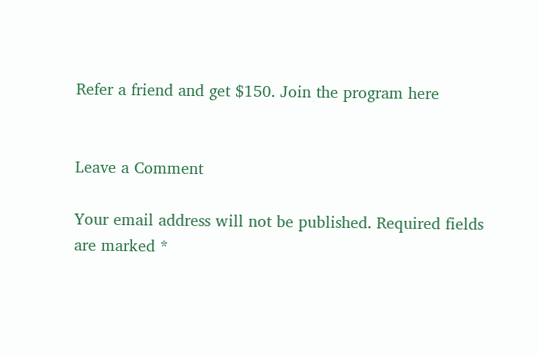Refer a friend and get $150. Join the program here


Leave a Comment

Your email address will not be published. Required fields are marked *